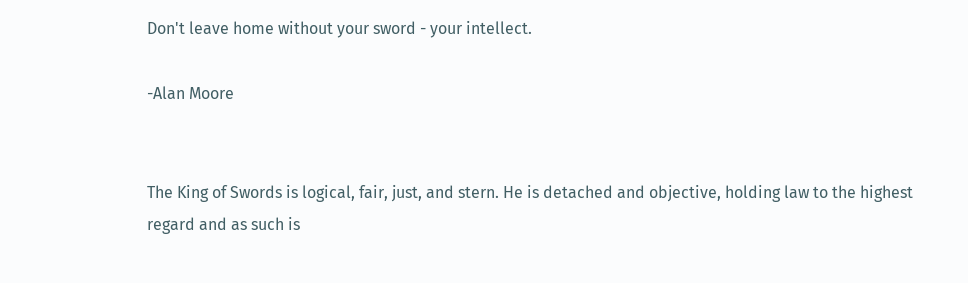Don't leave home without your sword - your intellect.

-Alan Moore


The King of Swords is logical, fair, just, and stern. He is detached and objective, holding law to the highest regard and as such is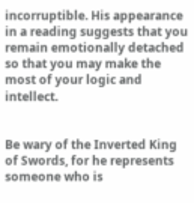incorruptible. His appearance in a reading suggests that you remain emotionally detached so that you may make the most of your logic and intellect.


Be wary of the Inverted King of Swords, for he represents someone who is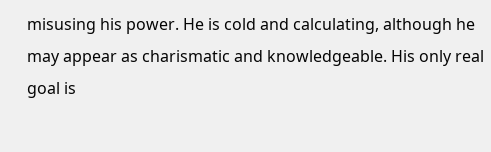misusing his power. He is cold and calculating, although he may appear as charismatic and knowledgeable. His only real goal is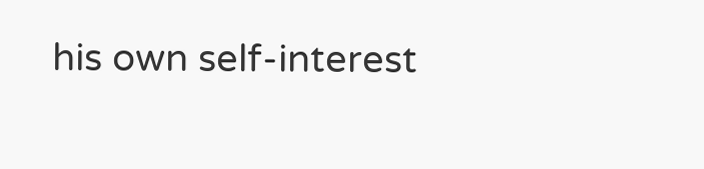his own self-interest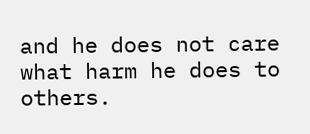and he does not care what harm he does to others.